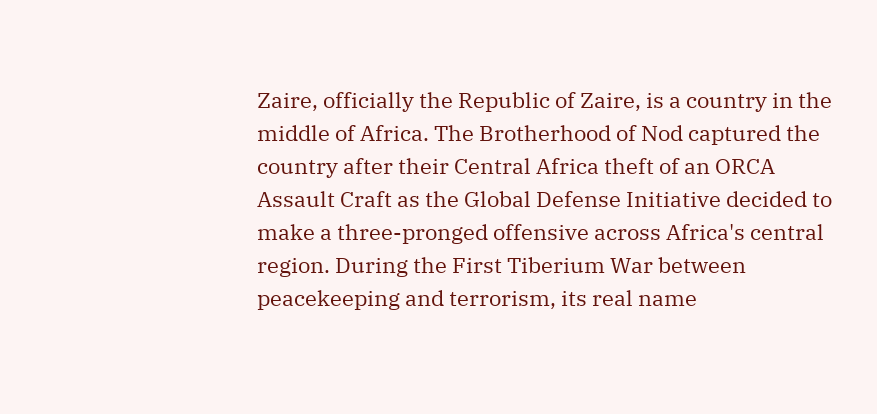Zaire, officially the Republic of Zaire, is a country in the middle of Africa. The Brotherhood of Nod captured the country after their Central Africa theft of an ORCA Assault Craft as the Global Defense Initiative decided to make a three-pronged offensive across Africa's central region. During the First Tiberium War between peacekeeping and terrorism, its real name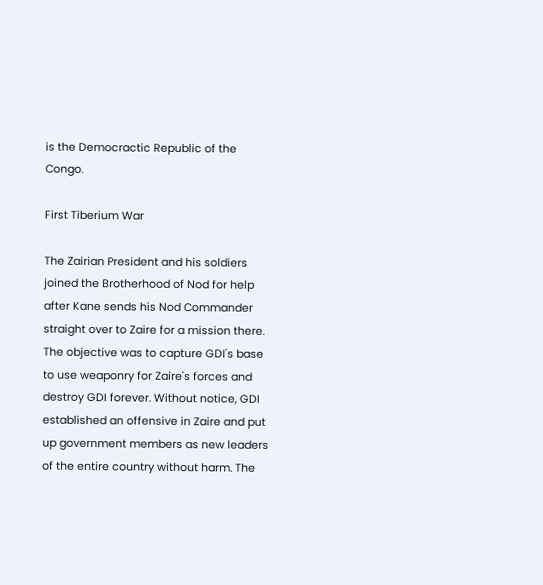is the Democractic Republic of the Congo.

First Tiberium War

The Zairian President and his soldiers joined the Brotherhood of Nod for help after Kane sends his Nod Commander straight over to Zaire for a mission there. The objective was to capture GDI's base to use weaponry for Zaire's forces and destroy GDI forever. Without notice, GDI established an offensive in Zaire and put up government members as new leaders of the entire country without harm. The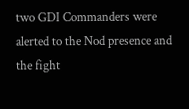two GDI Commanders were alerted to the Nod presence and the fight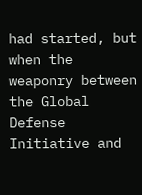had started, but when the weaponry between the Global Defense Initiative and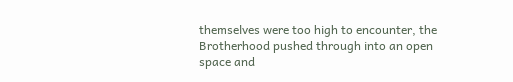themselves were too high to encounter, the Brotherhood pushed through into an open space and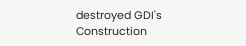destroyed GDI's Construction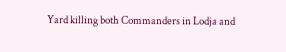Yard killing both Commanders in Lodja and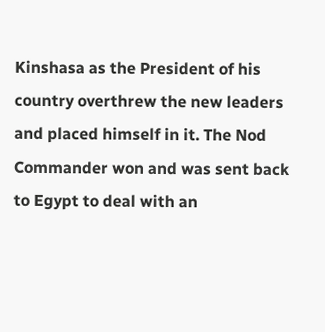Kinshasa as the President of his country overthrew the new leaders and placed himself in it. The Nod Commander won and was sent back to Egypt to deal with an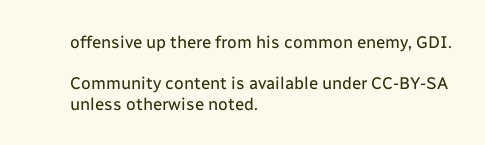offensive up there from his common enemy, GDI.

Community content is available under CC-BY-SA unless otherwise noted.